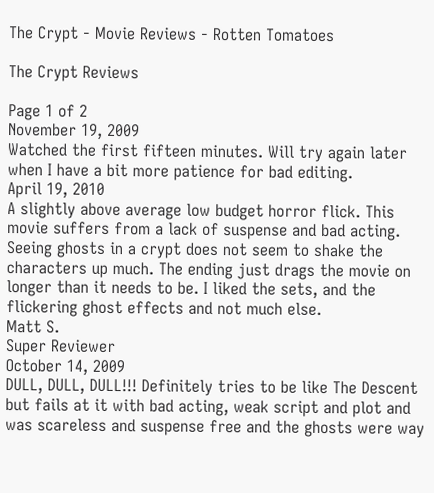The Crypt - Movie Reviews - Rotten Tomatoes

The Crypt Reviews

Page 1 of 2
November 19, 2009
Watched the first fifteen minutes. Will try again later when I have a bit more patience for bad editing.
April 19, 2010
A slightly above average low budget horror flick. This movie suffers from a lack of suspense and bad acting. Seeing ghosts in a crypt does not seem to shake the characters up much. The ending just drags the movie on longer than it needs to be. I liked the sets, and the flickering ghost effects and not much else.
Matt S.
Super Reviewer
October 14, 2009
DULL, DULL, DULL!!! Definitely tries to be like The Descent but fails at it with bad acting, weak script and plot and was scareless and suspense free and the ghosts were way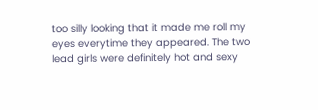too silly looking that it made me roll my eyes everytime they appeared. The two lead girls were definitely hot and sexy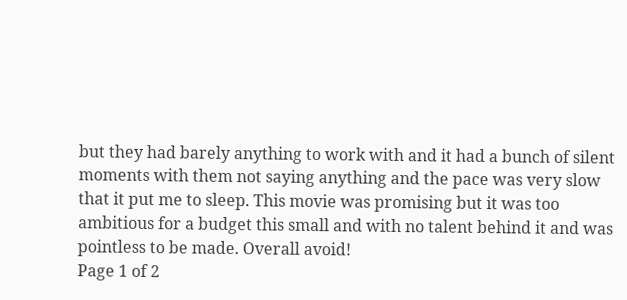but they had barely anything to work with and it had a bunch of silent moments with them not saying anything and the pace was very slow that it put me to sleep. This movie was promising but it was too ambitious for a budget this small and with no talent behind it and was pointless to be made. Overall avoid!
Page 1 of 2